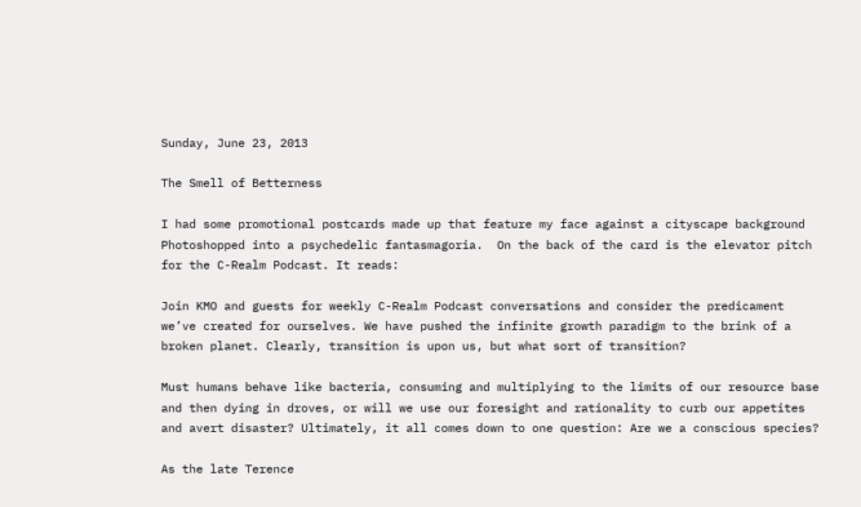Sunday, June 23, 2013

The Smell of Betterness

I had some promotional postcards made up that feature my face against a cityscape background Photoshopped into a psychedelic fantasmagoria.  On the back of the card is the elevator pitch for the C-Realm Podcast. It reads:

Join KMO and guests for weekly C-Realm Podcast conversations and consider the predicament we’ve created for ourselves. We have pushed the infinite growth paradigm to the brink of a broken planet. Clearly, transition is upon us, but what sort of transition?

Must humans behave like bacteria, consuming and multiplying to the limits of our resource base and then dying in droves, or will we use our foresight and rationality to curb our appetites and avert disaster? Ultimately, it all comes down to one question: Are we a conscious species?

As the late Terence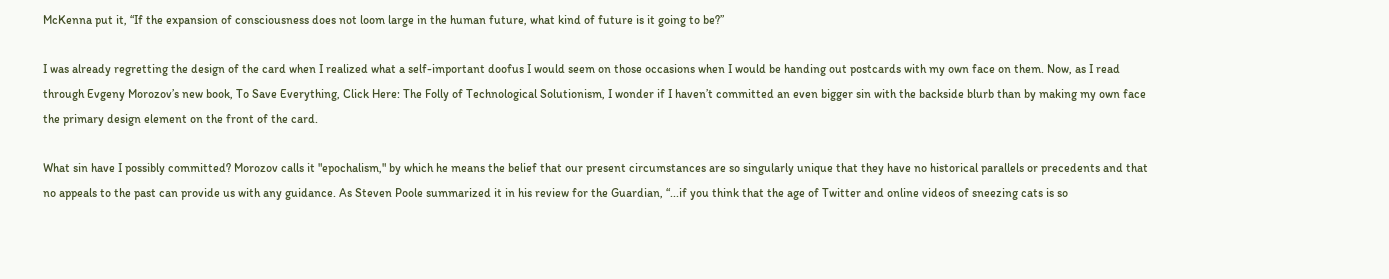McKenna put it, “If the expansion of consciousness does not loom large in the human future, what kind of future is it going to be?”

I was already regretting the design of the card when I realized what a self-important doofus I would seem on those occasions when I would be handing out postcards with my own face on them. Now, as I read through Evgeny Morozov’s new book, To Save Everything, Click Here: The Folly of Technological Solutionism, I wonder if I haven’t committed an even bigger sin with the backside blurb than by making my own face the primary design element on the front of the card.

What sin have I possibly committed? Morozov calls it "epochalism," by which he means the belief that our present circumstances are so singularly unique that they have no historical parallels or precedents and that no appeals to the past can provide us with any guidance. As Steven Poole summarized it in his review for the Guardian, “...if you think that the age of Twitter and online videos of sneezing cats is so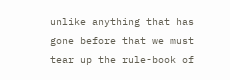unlike anything that has gone before that we must tear up the rule-book of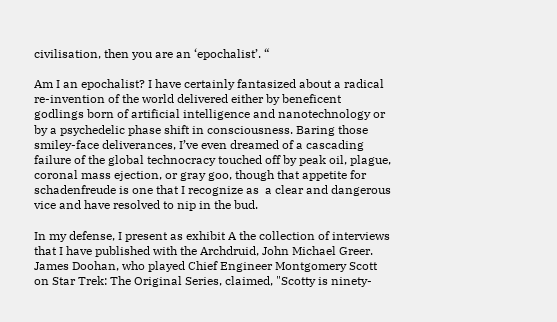civilisation, then you are an ‘epochalist’. “

Am I an epochalist? I have certainly fantasized about a radical re-invention of the world delivered either by beneficent godlings born of artificial intelligence and nanotechnology or by a psychedelic phase shift in consciousness. Baring those smiley-face deliverances, I’ve even dreamed of a cascading failure of the global technocracy touched off by peak oil, plague, coronal mass ejection, or gray goo, though that appetite for schadenfreude is one that I recognize as  a clear and dangerous vice and have resolved to nip in the bud.

In my defense, I present as exhibit A the collection of interviews that I have published with the Archdruid, John Michael Greer. James Doohan, who played Chief Engineer Montgomery Scott on Star Trek: The Original Series, claimed, "Scotty is ninety-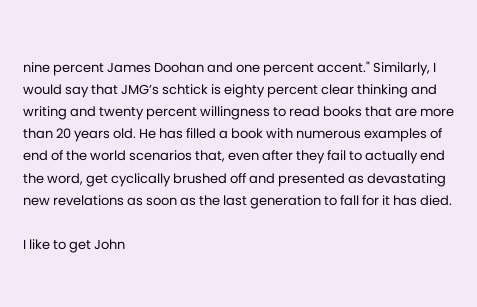nine percent James Doohan and one percent accent." Similarly, I would say that JMG’s schtick is eighty percent clear thinking and writing and twenty percent willingness to read books that are more than 20 years old. He has filled a book with numerous examples of end of the world scenarios that, even after they fail to actually end the word, get cyclically brushed off and presented as devastating new revelations as soon as the last generation to fall for it has died.

I like to get John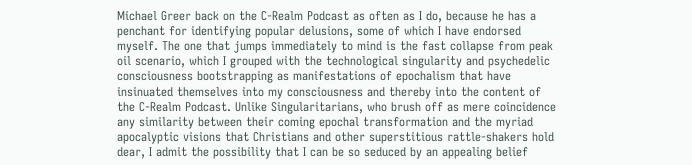Michael Greer back on the C-Realm Podcast as often as I do, because he has a penchant for identifying popular delusions, some of which I have endorsed myself. The one that jumps immediately to mind is the fast collapse from peak oil scenario, which I grouped with the technological singularity and psychedelic consciousness bootstrapping as manifestations of epochalism that have insinuated themselves into my consciousness and thereby into the content of the C-Realm Podcast. Unlike Singularitarians, who brush off as mere coincidence any similarity between their coming epochal transformation and the myriad apocalyptic visions that Christians and other superstitious rattle-shakers hold dear, I admit the possibility that I can be so seduced by an appealing belief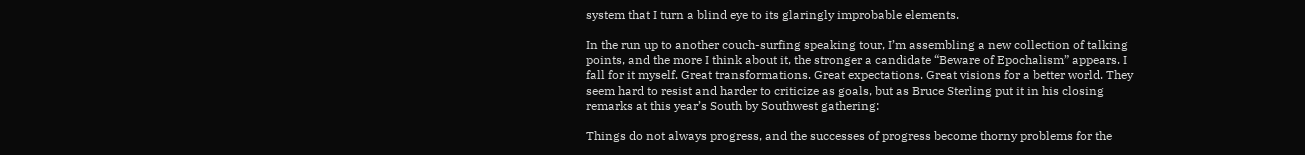system that I turn a blind eye to its glaringly improbable elements.

In the run up to another couch-surfing speaking tour, I’m assembling a new collection of talking points, and the more I think about it, the stronger a candidate “Beware of Epochalism” appears. I fall for it myself. Great transformations. Great expectations. Great visions for a better world. They seem hard to resist and harder to criticize as goals, but as Bruce Sterling put it in his closing remarks at this year’s South by Southwest gathering:

Things do not always progress, and the successes of progress become thorny problems for the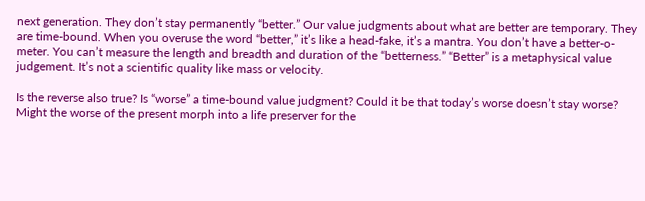next generation. They don’t stay permanently “better.” Our value judgments about what are better are temporary. They are time-bound. When you overuse the word “better,” it’s like a head-fake, it’s a mantra. You don’t have a better-o-meter. You can’t measure the length and breadth and duration of the “betterness.” “Better” is a metaphysical value judgement. It’s not a scientific quality like mass or velocity.

Is the reverse also true? Is “worse” a time-bound value judgment? Could it be that today’s worse doesn’t stay worse? Might the worse of the present morph into a life preserver for the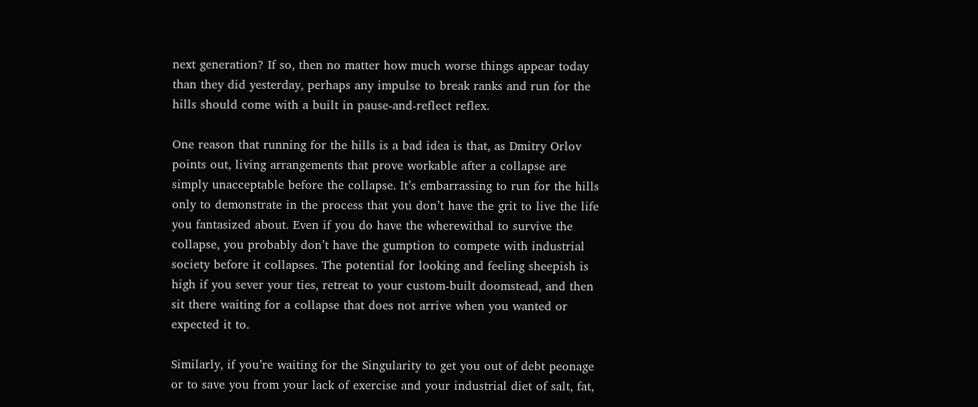next generation? If so, then no matter how much worse things appear today than they did yesterday, perhaps any impulse to break ranks and run for the hills should come with a built in pause-and-reflect reflex.

One reason that running for the hills is a bad idea is that, as Dmitry Orlov points out, living arrangements that prove workable after a collapse are simply unacceptable before the collapse. It’s embarrassing to run for the hills only to demonstrate in the process that you don’t have the grit to live the life you fantasized about. Even if you do have the wherewithal to survive the collapse, you probably don’t have the gumption to compete with industrial society before it collapses. The potential for looking and feeling sheepish is high if you sever your ties, retreat to your custom-built doomstead, and then sit there waiting for a collapse that does not arrive when you wanted or expected it to.

Similarly, if you’re waiting for the Singularity to get you out of debt peonage or to save you from your lack of exercise and your industrial diet of salt, fat,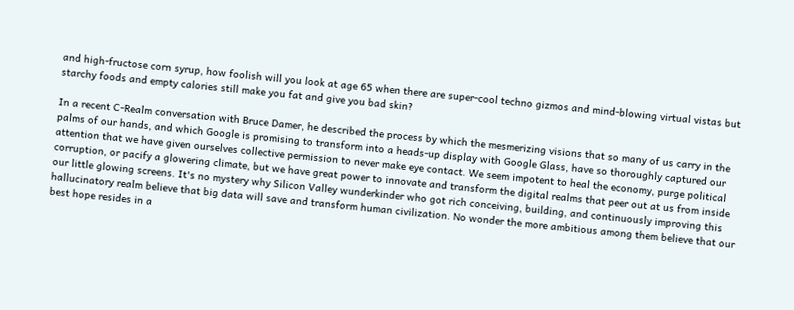and high-fructose corn syrup, how foolish will you look at age 65 when there are super-cool techno gizmos and mind-blowing virtual vistas but starchy foods and empty calories still make you fat and give you bad skin?

In a recent C-Realm conversation with Bruce Damer, he described the process by which the mesmerizing visions that so many of us carry in the palms of our hands, and which Google is promising to transform into a heads-up display with Google Glass, have so thoroughly captured our attention that we have given ourselves collective permission to never make eye contact. We seem impotent to heal the economy, purge political corruption, or pacify a glowering climate, but we have great power to innovate and transform the digital realms that peer out at us from inside our little glowing screens. It's no mystery why Silicon Valley wunderkinder who got rich conceiving, building, and continuously improving this hallucinatory realm believe that big data will save and transform human civilization. No wonder the more ambitious among them believe that our best hope resides in a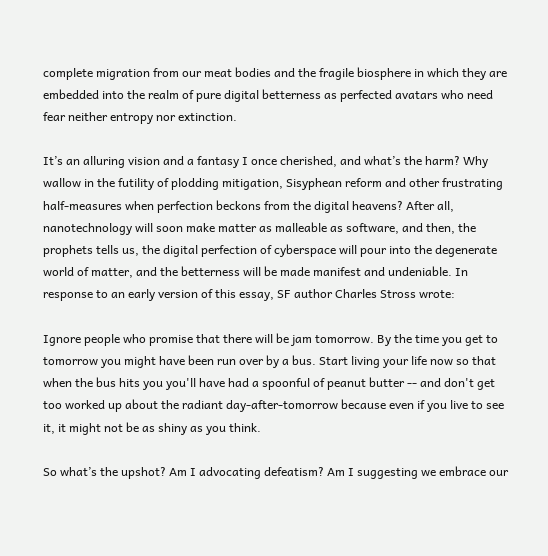complete migration from our meat bodies and the fragile biosphere in which they are embedded into the realm of pure digital betterness as perfected avatars who need fear neither entropy nor extinction.

It’s an alluring vision and a fantasy I once cherished, and what’s the harm? Why wallow in the futility of plodding mitigation, Sisyphean reform and other frustrating half-measures when perfection beckons from the digital heavens? After all, nanotechnology will soon make matter as malleable as software, and then, the prophets tells us, the digital perfection of cyberspace will pour into the degenerate world of matter, and the betterness will be made manifest and undeniable. In response to an early version of this essay, SF author Charles Stross wrote:

Ignore people who promise that there will be jam tomorrow. By the time you get to tomorrow you might have been run over by a bus. Start living your life now so that when the bus hits you you'll have had a spoonful of peanut butter -- and don't get too worked up about the radiant day-after-tomorrow because even if you live to see it, it might not be as shiny as you think.

So what’s the upshot? Am I advocating defeatism? Am I suggesting we embrace our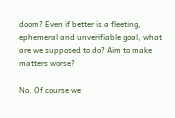doom? Even if better is a fleeting, ephemeral and unverifiable goal, what are we supposed to do? Aim to make matters worse?

No. Of course we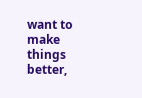want to make things better,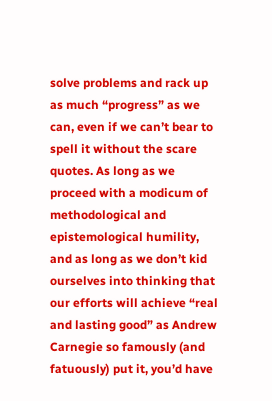solve problems and rack up as much “progress” as we can, even if we can’t bear to spell it without the scare quotes. As long as we proceed with a modicum of methodological and epistemological humility, and as long as we don’t kid ourselves into thinking that our efforts will achieve “real and lasting good” as Andrew Carnegie so famously (and fatuously) put it, you’d have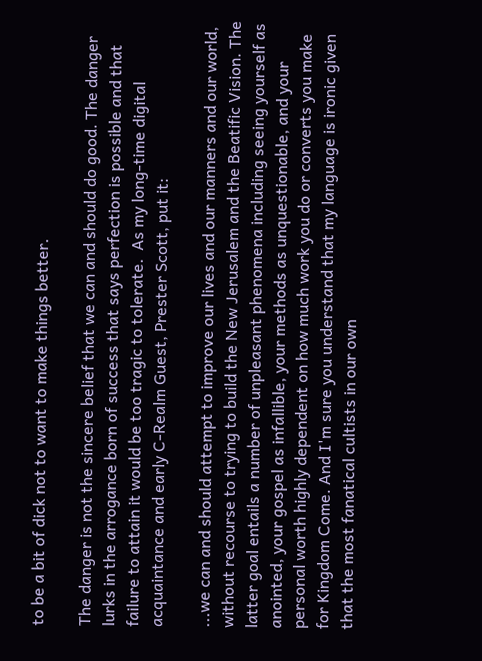to be a bit of dick not to want to make things better.

The danger is not the sincere belief that we can and should do good. The danger lurks in the arrogance born of success that says perfection is possible and that failure to attain it would be too tragic to tolerate.  As my long-time digital acquaintance and early C-Realm Guest, Prester Scott, put it:

...we can and should attempt to improve our lives and our manners and our world, without recourse to trying to build the New Jerusalem and the Beatific Vision. The latter goal entails a number of unpleasant phenomena including seeing yourself as anointed, your gospel as infallible, your methods as unquestionable, and your personal worth highly dependent on how much work you do or converts you make for Kingdom Come. And I'm sure you understand that my language is ironic given that the most fanatical cultists in our own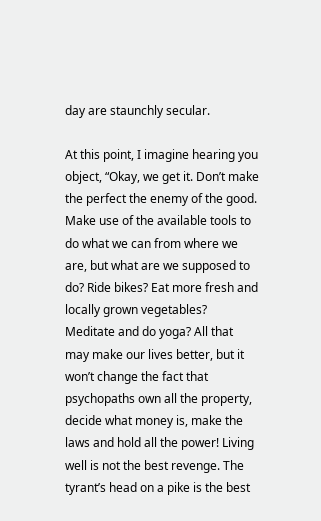day are staunchly secular.

At this point, I imagine hearing you object, “Okay, we get it. Don’t make the perfect the enemy of the good. Make use of the available tools to do what we can from where we are, but what are we supposed to do? Ride bikes? Eat more fresh and locally grown vegetables? Meditate and do yoga? All that may make our lives better, but it won’t change the fact that psychopaths own all the property, decide what money is, make the laws and hold all the power! Living well is not the best revenge. The tyrant’s head on a pike is the best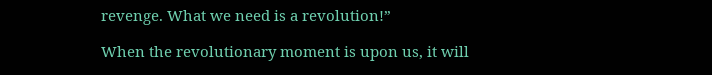revenge. What we need is a revolution!”

When the revolutionary moment is upon us, it will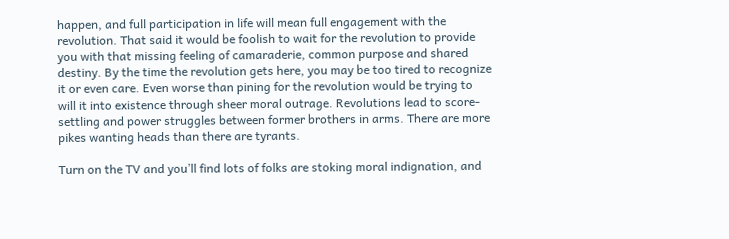happen, and full participation in life will mean full engagement with the revolution. That said it would be foolish to wait for the revolution to provide you with that missing feeling of camaraderie, common purpose and shared destiny. By the time the revolution gets here, you may be too tired to recognize it or even care. Even worse than pining for the revolution would be trying to will it into existence through sheer moral outrage. Revolutions lead to score-settling and power struggles between former brothers in arms. There are more pikes wanting heads than there are tyrants.

Turn on the TV and you’ll find lots of folks are stoking moral indignation, and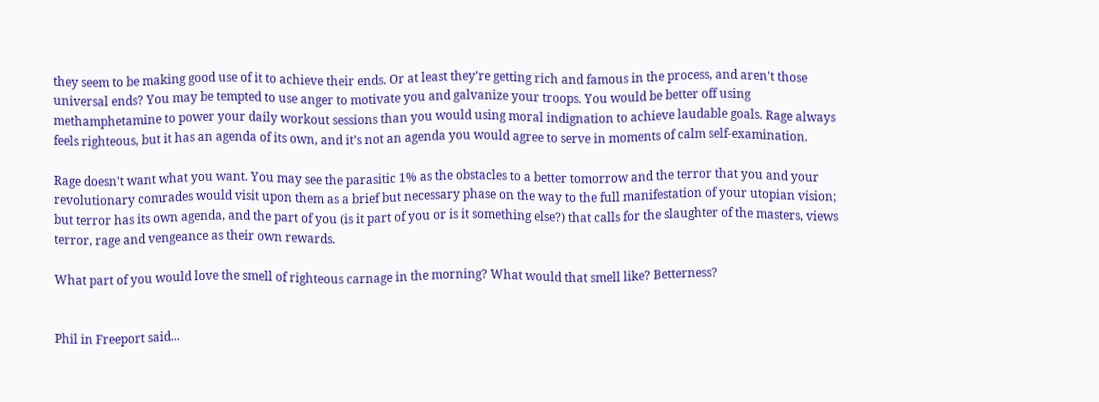they seem to be making good use of it to achieve their ends. Or at least they’re getting rich and famous in the process, and aren't those universal ends? You may be tempted to use anger to motivate you and galvanize your troops. You would be better off using methamphetamine to power your daily workout sessions than you would using moral indignation to achieve laudable goals. Rage always feels righteous, but it has an agenda of its own, and it’s not an agenda you would agree to serve in moments of calm self-examination.

Rage doesn't want what you want. You may see the parasitic 1% as the obstacles to a better tomorrow and the terror that you and your revolutionary comrades would visit upon them as a brief but necessary phase on the way to the full manifestation of your utopian vision; but terror has its own agenda, and the part of you (is it part of you or is it something else?) that calls for the slaughter of the masters, views terror, rage and vengeance as their own rewards.

What part of you would love the smell of righteous carnage in the morning? What would that smell like? Betterness?


Phil in Freeport said...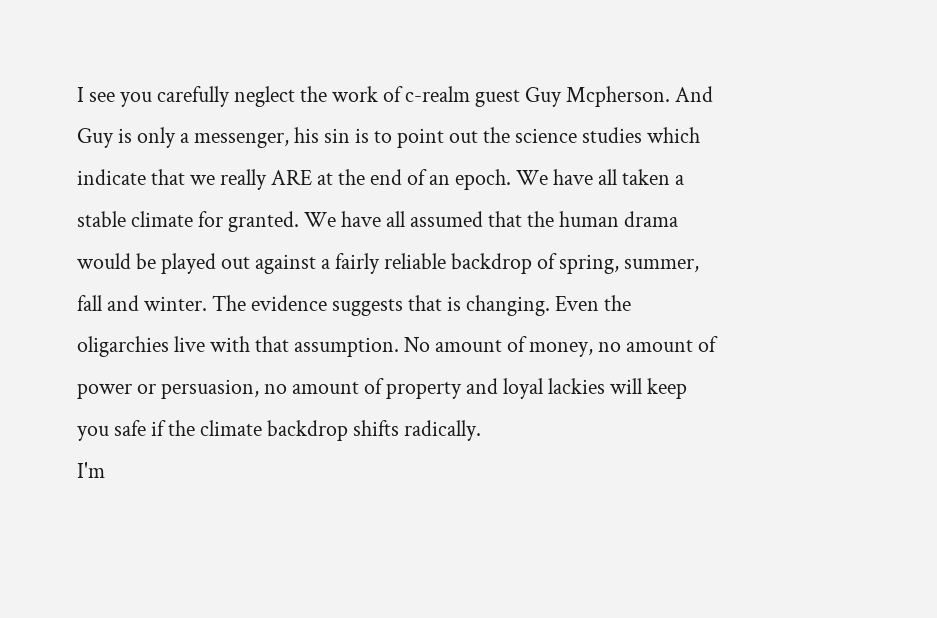I see you carefully neglect the work of c-realm guest Guy Mcpherson. And Guy is only a messenger, his sin is to point out the science studies which indicate that we really ARE at the end of an epoch. We have all taken a stable climate for granted. We have all assumed that the human drama would be played out against a fairly reliable backdrop of spring, summer, fall and winter. The evidence suggests that is changing. Even the oligarchies live with that assumption. No amount of money, no amount of power or persuasion, no amount of property and loyal lackies will keep you safe if the climate backdrop shifts radically.
I'm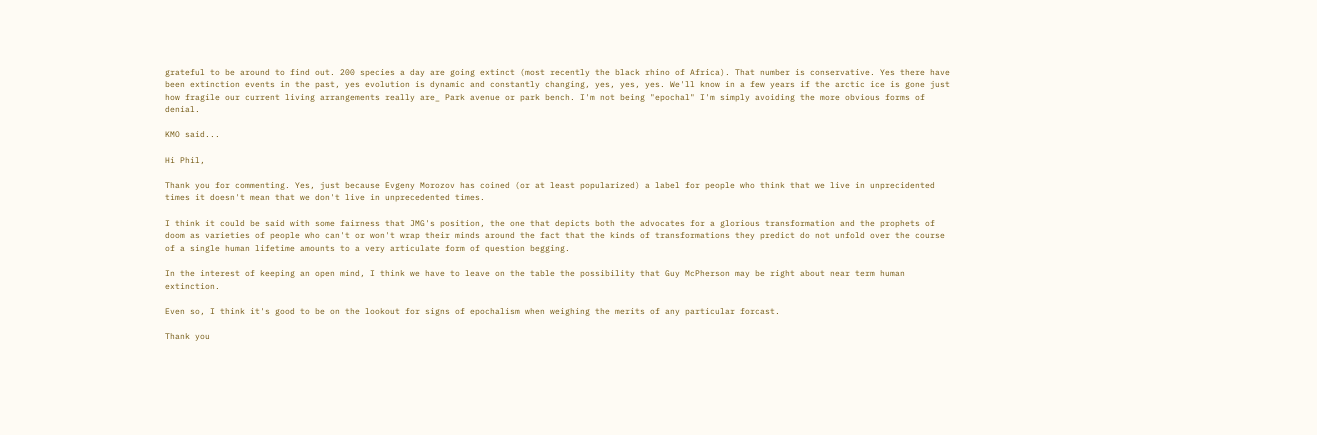grateful to be around to find out. 200 species a day are going extinct (most recently the black rhino of Africa). That number is conservative. Yes there have been extinction events in the past, yes evolution is dynamic and constantly changing, yes, yes, yes. We'll know in a few years if the arctic ice is gone just how fragile our current living arrangements really are_ Park avenue or park bench. I'm not being "epochal" I'm simply avoiding the more obvious forms of denial.

KMO said...

Hi Phil,

Thank you for commenting. Yes, just because Evgeny Morozov has coined (or at least popularized) a label for people who think that we live in unprecidented times it doesn't mean that we don't live in unprecedented times.

I think it could be said with some fairness that JMG's position, the one that depicts both the advocates for a glorious transformation and the prophets of doom as varieties of people who can't or won't wrap their minds around the fact that the kinds of transformations they predict do not unfold over the course of a single human lifetime amounts to a very articulate form of question begging.

In the interest of keeping an open mind, I think we have to leave on the table the possibility that Guy McPherson may be right about near term human extinction.

Even so, I think it's good to be on the lookout for signs of epochalism when weighing the merits of any particular forcast.

Thank you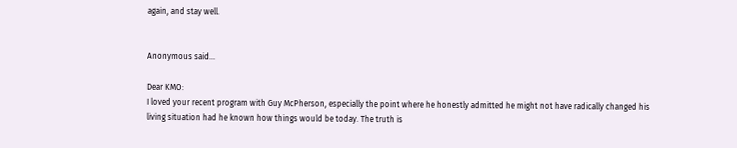again, and stay well.


Anonymous said...

Dear KMO:
I loved your recent program with Guy McPherson, especially the point where he honestly admitted he might not have radically changed his living situation had he known how things would be today. The truth is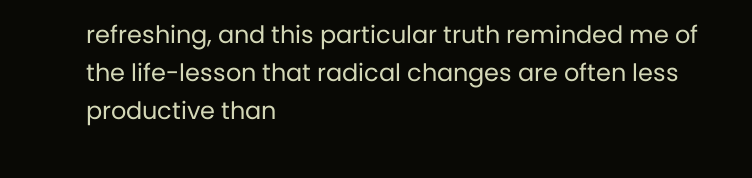refreshing, and this particular truth reminded me of the life-lesson that radical changes are often less productive than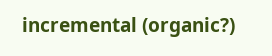incremental (organic?)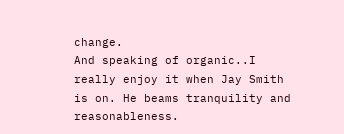change.
And speaking of organic..I really enjoy it when Jay Smith is on. He beams tranquility and reasonableness.